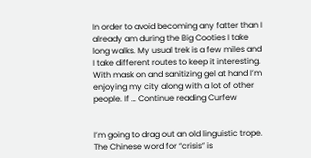In order to avoid becoming any fatter than I already am during the Big Cooties I take long walks. My usual trek is a few miles and I take different routes to keep it interesting. With mask on and sanitizing gel at hand I’m enjoying my city along with a lot of other people. If … Continue reading Curfew


I’m going to drag out an old linguistic trope. The Chinese word for “crisis” is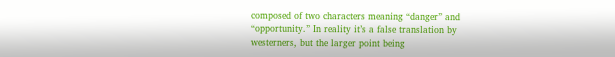composed of two characters meaning “danger” and “opportunity.” In reality it’s a false translation by westerners, but the larger point being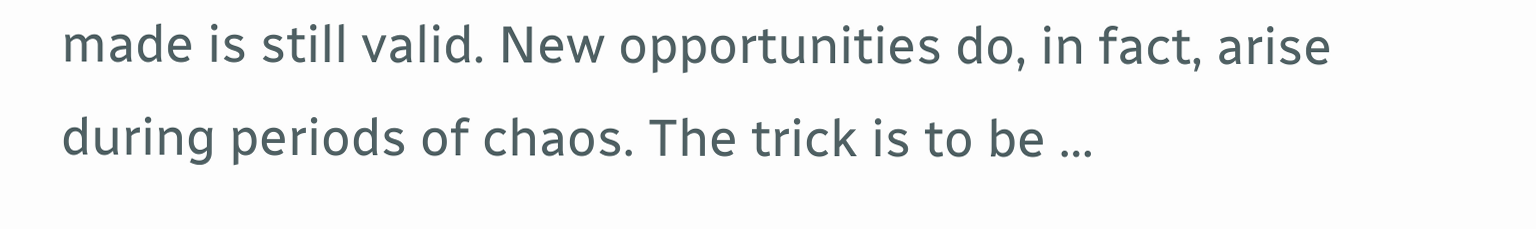made is still valid. New opportunities do, in fact, arise during periods of chaos. The trick is to be …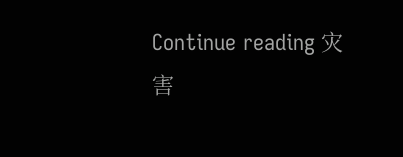Continue reading 灾害